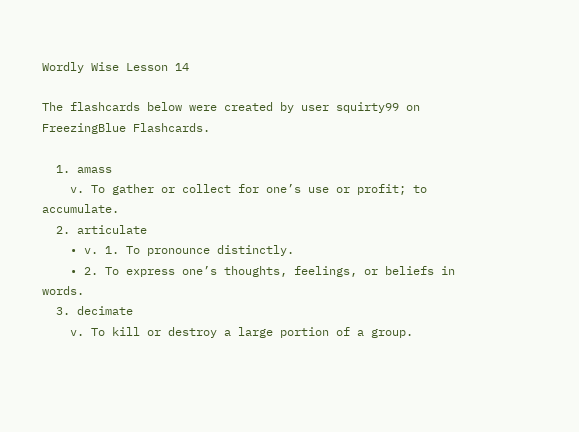Wordly Wise Lesson 14

The flashcards below were created by user squirty99 on FreezingBlue Flashcards.

  1. amass
    v. To gather or collect for one’s use or profit; to accumulate.
  2. articulate
    • v. 1. To pronounce distinctly.
    • 2. To express one’s thoughts, feelings, or beliefs in words.
  3. decimate
    v. To kill or destroy a large portion of a group.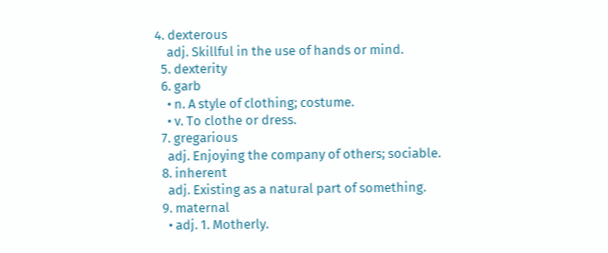4. dexterous
    adj. Skillful in the use of hands or mind.
  5. dexterity
  6. garb
    • n. A style of clothing; costume.
    • v. To clothe or dress.
  7. gregarious
    adj. Enjoying the company of others; sociable.
  8. inherent
    adj. Existing as a natural part of something.
  9. maternal
    • adj. 1. Motherly.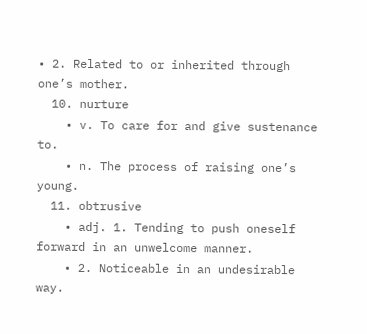• 2. Related to or inherited through one’s mother.
  10. nurture
    • v. To care for and give sustenance to.
    • n. The process of raising one’s young.
  11. obtrusive
    • adj. 1. Tending to push oneself forward in an unwelcome manner.
    • 2. Noticeable in an undesirable way.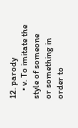12. parody
    • v. To imitate the style of someone or something in order to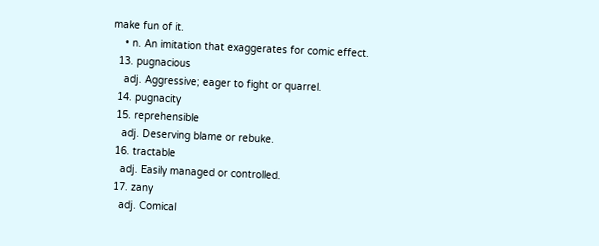make fun of it.
    • n. An imitation that exaggerates for comic effect.
  13. pugnacious
    adj. Aggressive; eager to fight or quarrel.
  14. pugnacity
  15. reprehensible
    adj. Deserving blame or rebuke.
  16. tractable
    adj. Easily managed or controlled.
  17. zany
    adj. Comical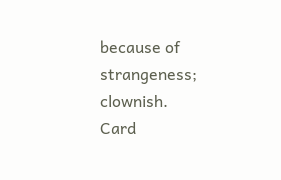because of strangeness; clownish.
Card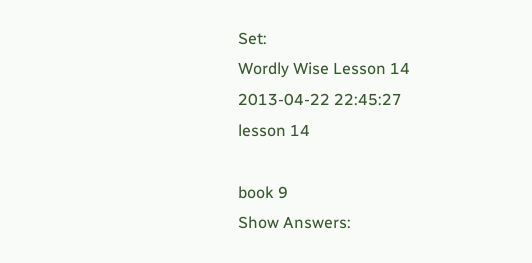Set:
Wordly Wise Lesson 14
2013-04-22 22:45:27
lesson 14

book 9
Show Answers: